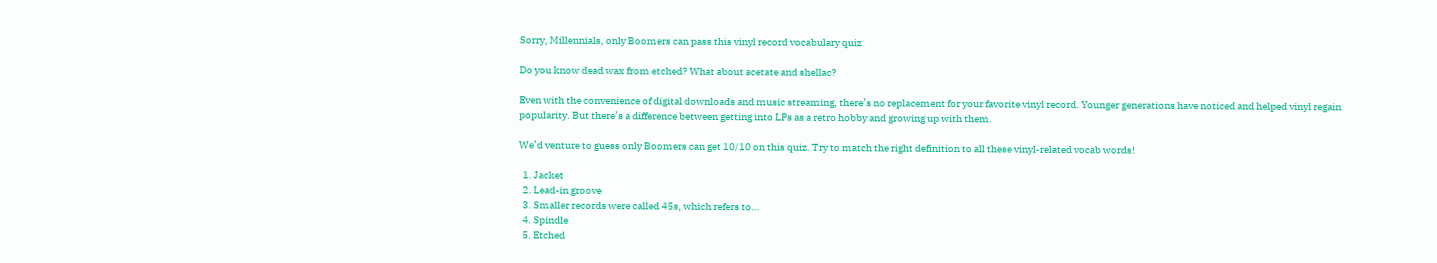Sorry, Millennials, only Boomers can pass this vinyl record vocabulary quiz

Do you know dead wax from etched? What about acetate and shellac?

Even with the convenience of digital downloads and music streaming, there’s no replacement for your favorite vinyl record. Younger generations have noticed and helped vinyl regain popularity. But there’s a difference between getting into LPs as a retro hobby and growing up with them.

We’d venture to guess only Boomers can get 10/10 on this quiz. Try to match the right definition to all these vinyl-related vocab words!

  1. Jacket
  2. Lead-in groove
  3. Smaller records were called 45s, which refers to…
  4. Spindle
  5. Etched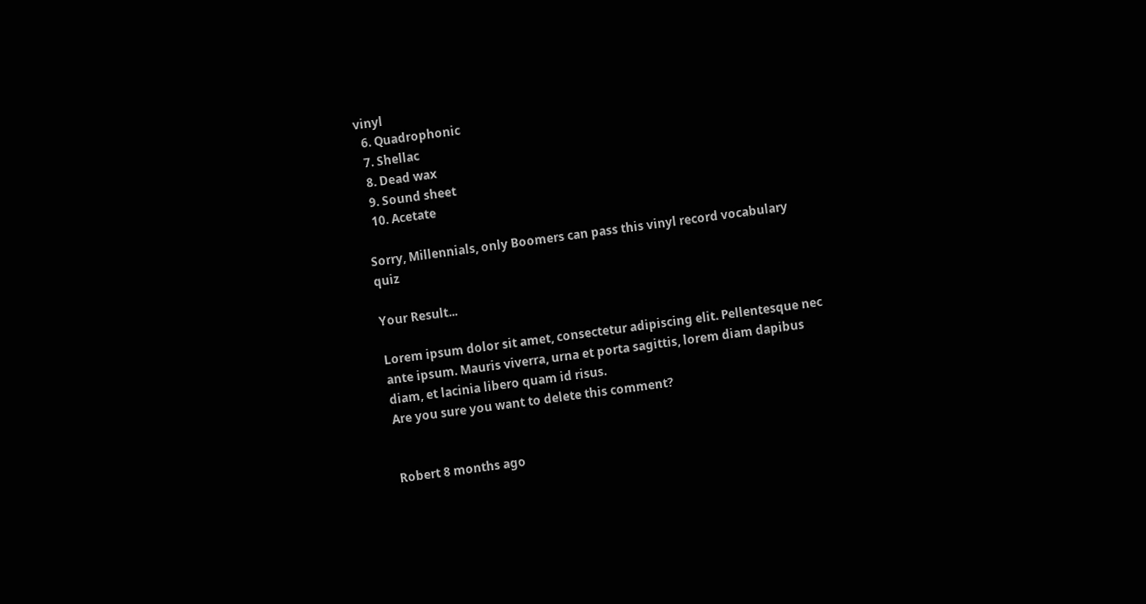vinyl
  6. Quadrophonic
  7. Shellac
  8. Dead wax
  9. Sound sheet
  10. Acetate

Sorry, Millennials, only Boomers can pass this vinyl record vocabulary quiz

Your Result...

Lorem ipsum dolor sit amet, consectetur adipiscing elit. Pellentesque nec ante ipsum. Mauris viverra, urna et porta sagittis, lorem diam dapibus diam, et lacinia libero quam id risus.
Are you sure you want to delete this comment?


Robert 8 months ago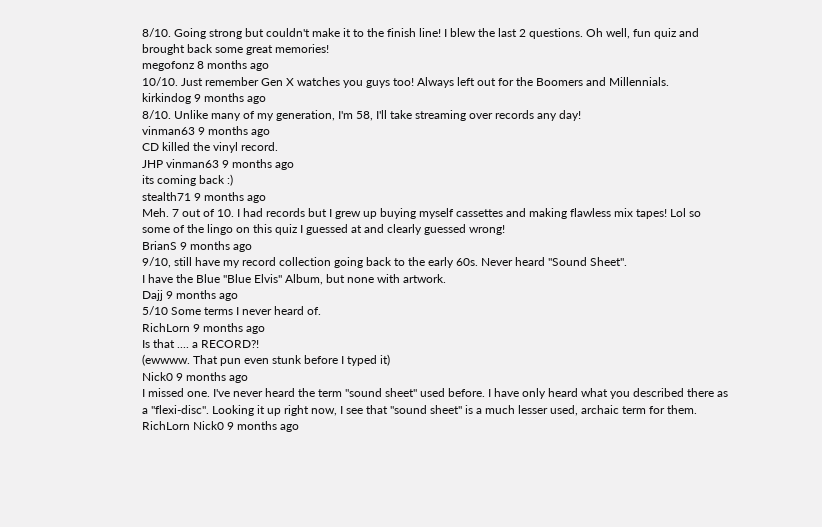8/10. Going strong but couldn't make it to the finish line! I blew the last 2 questions. Oh well, fun quiz and brought back some great memories!
megofonz 8 months ago
10/10. Just remember Gen X watches you guys too! Always left out for the Boomers and Millennials.
kirkindog 9 months ago
8/10. Unlike many of my generation, I'm 58, I'll take streaming over records any day!
vinman63 9 months ago
CD killed the vinyl record.
JHP vinman63 9 months ago
its coming back :)
stealth71 9 months ago
Meh. 7 out of 10. I had records but I grew up buying myself cassettes and making flawless mix tapes! Lol so some of the lingo on this quiz I guessed at and clearly guessed wrong!
BrianS 9 months ago
9/10, still have my record collection going back to the early 60s. Never heard "Sound Sheet".
I have the Blue "Blue Elvis" Album, but none with artwork.
Dajj 9 months ago
5/10 Some terms I never heard of.
RichLorn 9 months ago
Is that .... a RECORD?!
(ewwww. That pun even stunk before I typed it)
Nick0 9 months ago
I missed one. I've never heard the term "sound sheet" used before. I have only heard what you described there as a "flexi-disc". Looking it up right now, I see that "sound sheet" is a much lesser used, archaic term for them.
RichLorn Nick0 9 months ago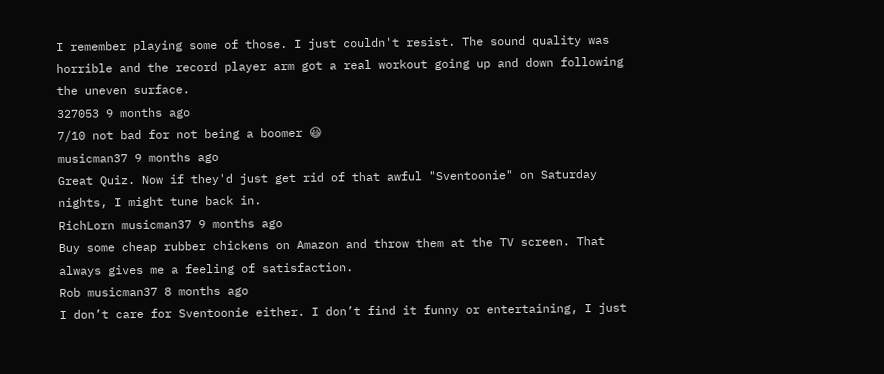I remember playing some of those. I just couldn't resist. The sound quality was horrible and the record player arm got a real workout going up and down following the uneven surface.
327053 9 months ago
7/10 not bad for not being a boomer 😃
musicman37 9 months ago
Great Quiz. Now if they'd just get rid of that awful "Sventoonie" on Saturday nights, I might tune back in.
RichLorn musicman37 9 months ago
Buy some cheap rubber chickens on Amazon and throw them at the TV screen. That always gives me a feeling of satisfaction.
Rob musicman37 8 months ago
I don’t care for Sventoonie either. I don’t find it funny or entertaining, I just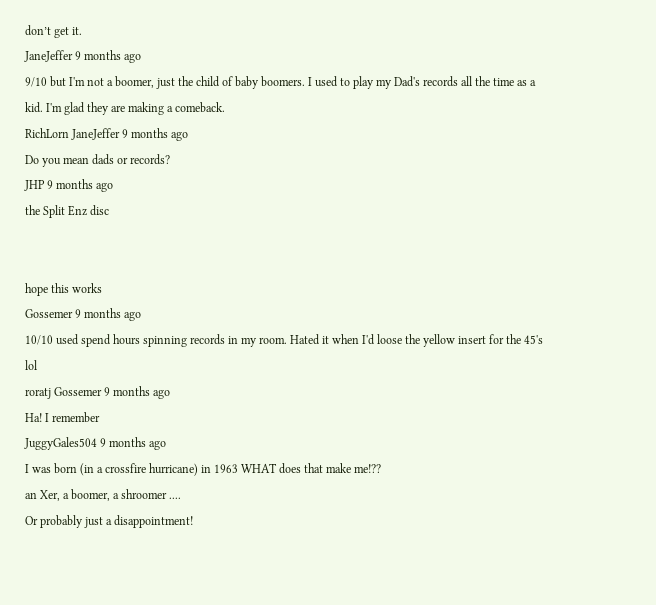don’t get it.
JaneJeffer 9 months ago
9/10 but I'm not a boomer, just the child of baby boomers. I used to play my Dad's records all the time as a kid. I'm glad they are making a comeback.
RichLorn JaneJeffer 9 months ago
Do you mean dads or records?
JHP 9 months ago
the Split Enz disc


hope this works
Gossemer 9 months ago
10/10 used spend hours spinning records in my room. Hated it when I'd loose the yellow insert for the 45's lol
roratj Gossemer 9 months ago
Ha! I remember
JuggyGales504 9 months ago
I was born (in a crossfire hurricane) in 1963 WHAT does that make me!??
an Xer, a boomer, a shroomer ....
Or probably just a disappointment!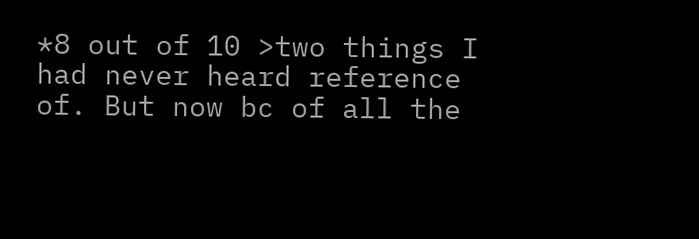*8 out of 10 >two things I had never heard reference of. But now bc of all the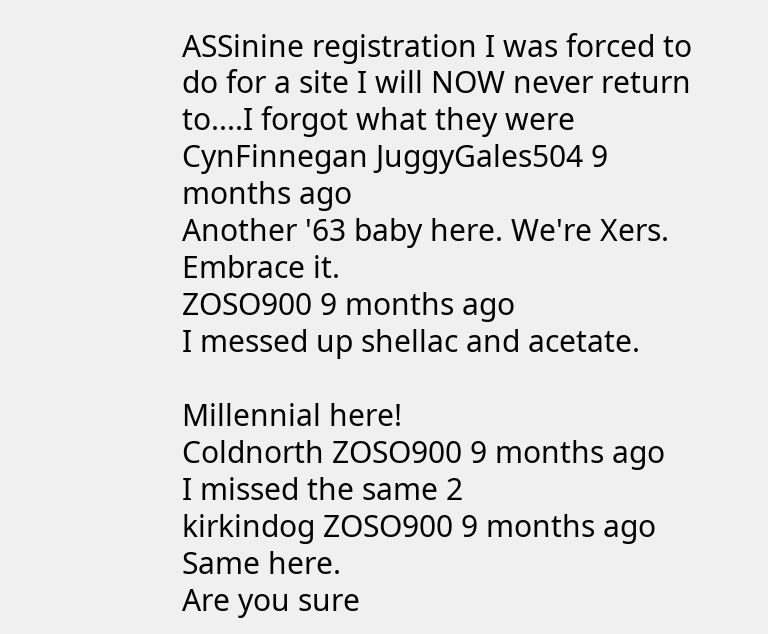ASSinine registration I was forced to do for a site I will NOW never return to....I forgot what they were
CynFinnegan JuggyGales504 9 months ago
Another '63 baby here. We're Xers. Embrace it.
ZOSO900 9 months ago
I messed up shellac and acetate.

Millennial here!
Coldnorth ZOSO900 9 months ago
I missed the same 2
kirkindog ZOSO900 9 months ago
Same here.
Are you sure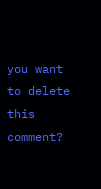you want to delete this comment?